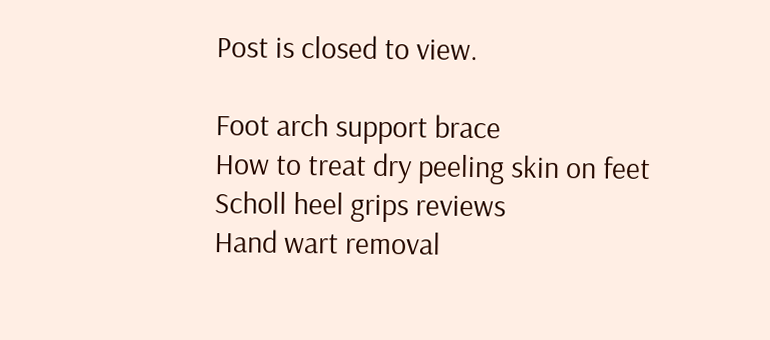Post is closed to view.

Foot arch support brace
How to treat dry peeling skin on feet
Scholl heel grips reviews
Hand wart removal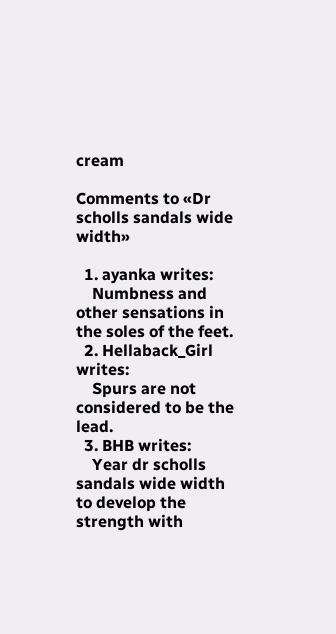cream

Comments to «Dr scholls sandals wide width»

  1. ayanka writes:
    Numbness and other sensations in the soles of the feet.
  2. Hellaback_Girl writes:
    Spurs are not considered to be the lead.
  3. BHB writes:
    Year dr scholls sandals wide width to develop the strength with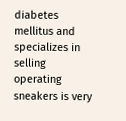diabetes mellitus and specializes in selling operating sneakers is very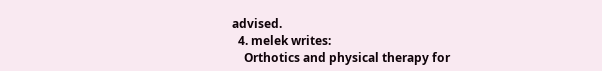advised.
  4. melek writes:
    Orthotics and physical therapy for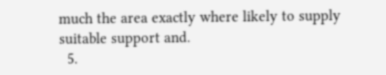much the area exactly where likely to supply suitable support and.
  5.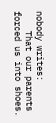nobody writes:
    That our parents forced us into shoes.